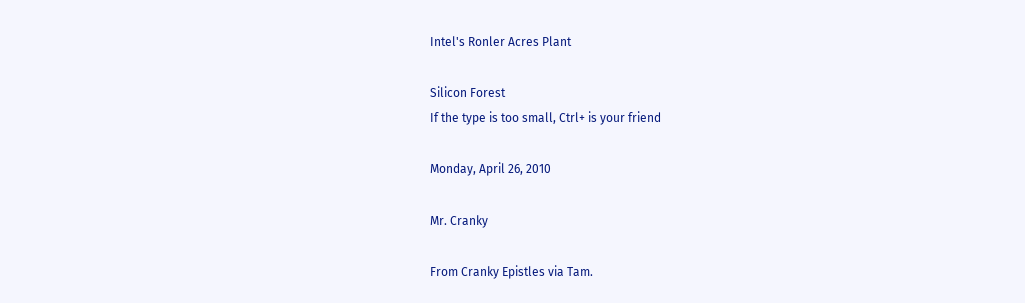Intel's Ronler Acres Plant

Silicon Forest
If the type is too small, Ctrl+ is your friend

Monday, April 26, 2010

Mr. Cranky

From Cranky Epistles via Tam.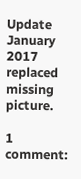Update January 2017 replaced missing picture.

1 comment: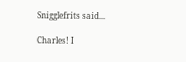Snigglefrits said...

Charles! I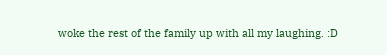woke the rest of the family up with all my laughing. :D